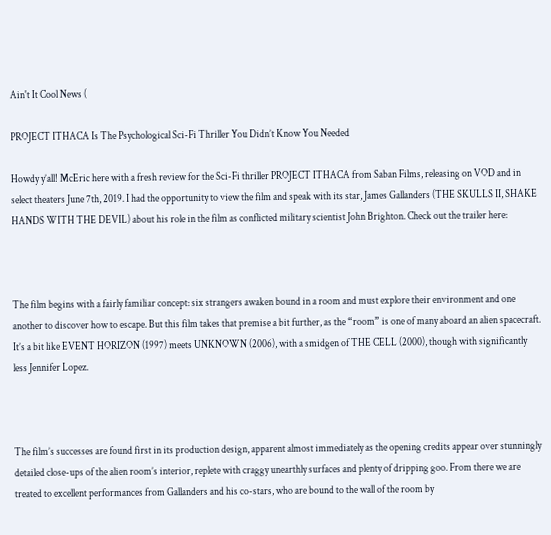Ain't It Cool News (

PROJECT ITHACA Is The Psychological Sci-Fi Thriller You Didn’t Know You Needed

Howdy y’all! McEric here with a fresh review for the Sci-Fi thriller PROJECT ITHACA from Saban Films, releasing on VOD and in select theaters June 7th, 2019. I had the opportunity to view the film and speak with its star, James Gallanders (THE SKULLS II, SHAKE HANDS WITH THE DEVIL) about his role in the film as conflicted military scientist John Brighton. Check out the trailer here:



The film begins with a fairly familiar concept: six strangers awaken bound in a room and must explore their environment and one another to discover how to escape. But this film takes that premise a bit further, as the “room” is one of many aboard an alien spacecraft. It’s a bit like EVENT HORIZON (1997) meets UNKNOWN (2006), with a smidgen of THE CELL (2000), though with significantly less Jennifer Lopez.



The film’s successes are found first in its production design, apparent almost immediately as the opening credits appear over stunningly detailed close-ups of the alien room’s interior, replete with craggy unearthly surfaces and plenty of dripping goo. From there we are treated to excellent performances from Gallanders and his co-stars, who are bound to the wall of the room by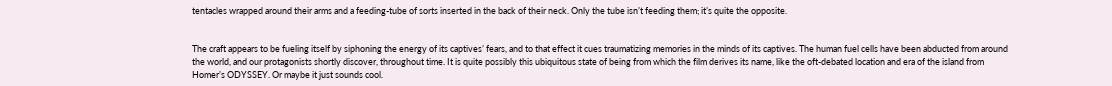tentacles wrapped around their arms and a feeding-tube of sorts inserted in the back of their neck. Only the tube isn’t feeding them; it’s quite the opposite.


The craft appears to be fueling itself by siphoning the energy of its captives’ fears, and to that effect it cues traumatizing memories in the minds of its captives. The human fuel cells have been abducted from around the world, and our protagonists shortly discover, throughout time. It is quite possibly this ubiquitous state of being from which the film derives its name, like the oft-debated location and era of the island from Homer’s ODYSSEY. Or maybe it just sounds cool.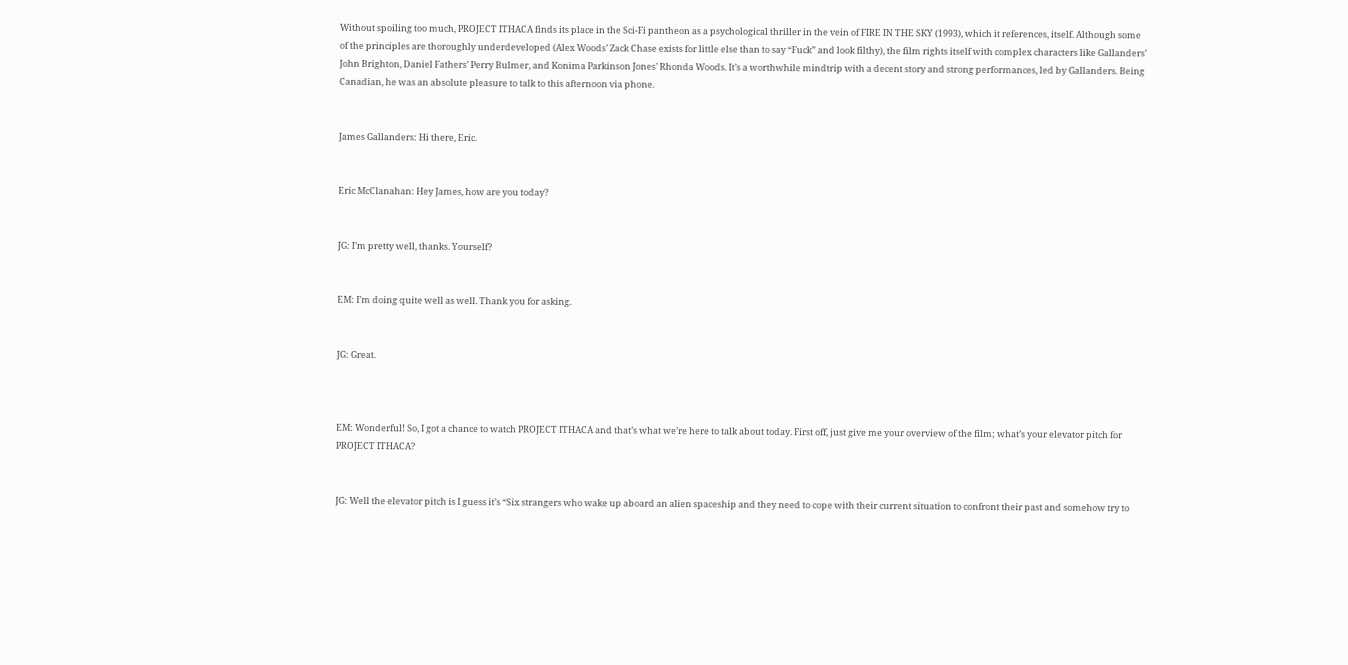Without spoiling too much, PROJECT ITHACA finds its place in the Sci-Fi pantheon as a psychological thriller in the vein of FIRE IN THE SKY (1993), which it references, itself. Although some of the principles are thoroughly underdeveloped (Alex Woods’ Zack Chase exists for little else than to say “Fuck” and look filthy), the film rights itself with complex characters like Gallanders’ John Brighton, Daniel Fathers’ Perry Bulmer, and Konima Parkinson Jones’ Rhonda Woods. It’s a worthwhile mindtrip with a decent story and strong performances, led by Gallanders. Being Canadian, he was an absolute pleasure to talk to this afternoon via phone.


James Gallanders: Hi there, Eric.


Eric McClanahan: Hey James, how are you today?


JG: I’m pretty well, thanks. Yourself?


EM: I’m doing quite well as well. Thank you for asking.


JG: Great.



EM: Wonderful! So, I got a chance to watch PROJECT ITHACA and that’s what we’re here to talk about today. First off, just give me your overview of the film; what’s your elevator pitch for PROJECT ITHACA?


JG: Well the elevator pitch is I guess it’s “Six strangers who wake up aboard an alien spaceship and they need to cope with their current situation to confront their past and somehow try to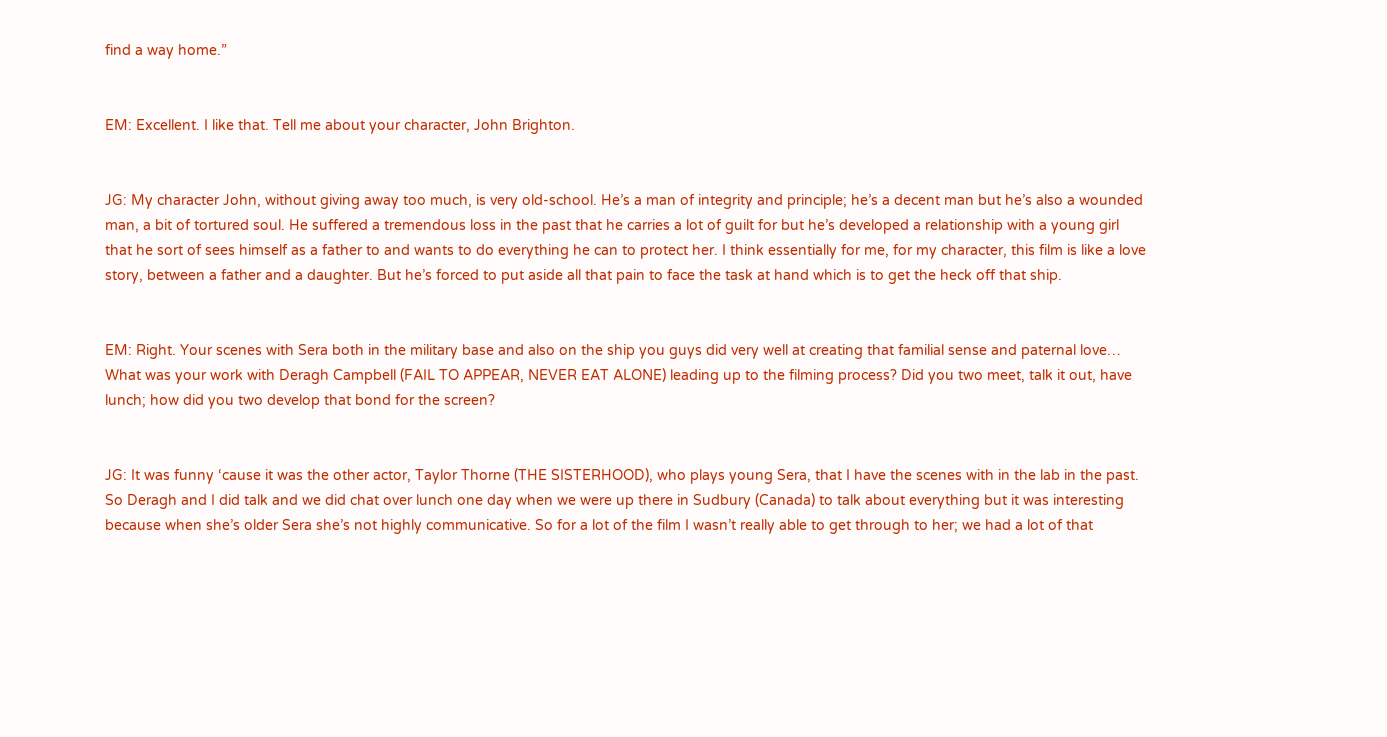find a way home.”


EM: Excellent. I like that. Tell me about your character, John Brighton.


JG: My character John, without giving away too much, is very old-school. He’s a man of integrity and principle; he’s a decent man but he’s also a wounded man, a bit of tortured soul. He suffered a tremendous loss in the past that he carries a lot of guilt for but he’s developed a relationship with a young girl that he sort of sees himself as a father to and wants to do everything he can to protect her. I think essentially for me, for my character, this film is like a love story, between a father and a daughter. But he’s forced to put aside all that pain to face the task at hand which is to get the heck off that ship.


EM: Right. Your scenes with Sera both in the military base and also on the ship you guys did very well at creating that familial sense and paternal love… What was your work with Deragh Campbell (FAIL TO APPEAR, NEVER EAT ALONE) leading up to the filming process? Did you two meet, talk it out, have lunch; how did you two develop that bond for the screen?


JG: It was funny ‘cause it was the other actor, Taylor Thorne (THE SISTERHOOD), who plays young Sera, that I have the scenes with in the lab in the past. So Deragh and I did talk and we did chat over lunch one day when we were up there in Sudbury (Canada) to talk about everything but it was interesting because when she’s older Sera she’s not highly communicative. So for a lot of the film I wasn’t really able to get through to her; we had a lot of that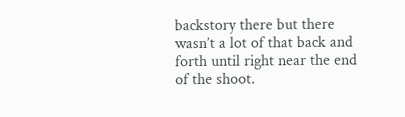backstory there but there wasn’t a lot of that back and forth until right near the end of the shoot.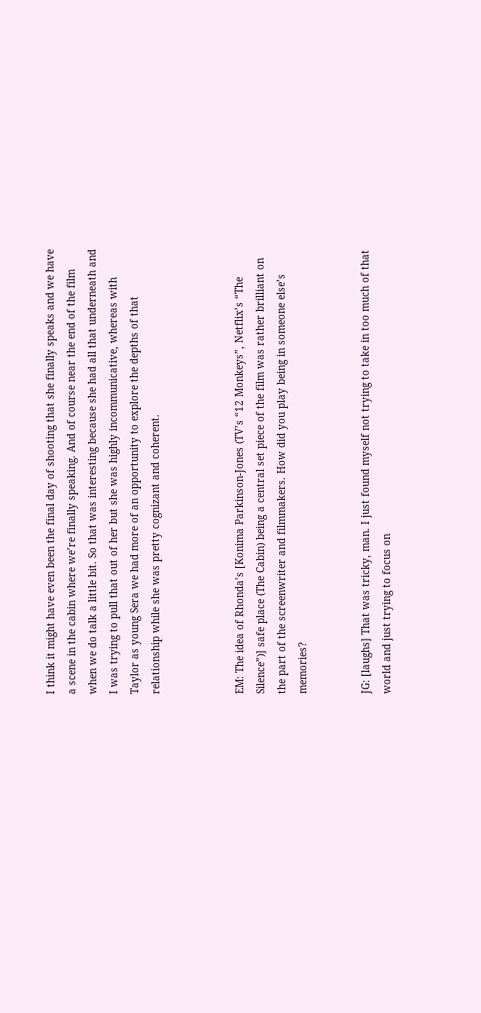I think it might have even been the final day of shooting that she finally speaks and we have a scene in the cabin where we’re finally speaking. And of course near the end of the film when we do talk a little bit. So that was interesting because she had all that underneath and I was trying to pull that out of her but she was highly incommunicative, whereas with Taylor as young Sera we had more of an opportunity to explore the depths of that relationship while she was pretty cognizant and coherent.



EM: The idea of Rhonda’s [Konima Parkinson-Jones (TV’s “12 Monkeys”, Netflix’s “The Silence”)] safe place (The Cabin) being a central set piece of the film was rather brilliant on the part of the screenwriter and filmmakers. How did you play being in someone else’s memories?


JG: [laughs] That was tricky, man. I just found myself not trying to take in too much of that world and just trying to focus on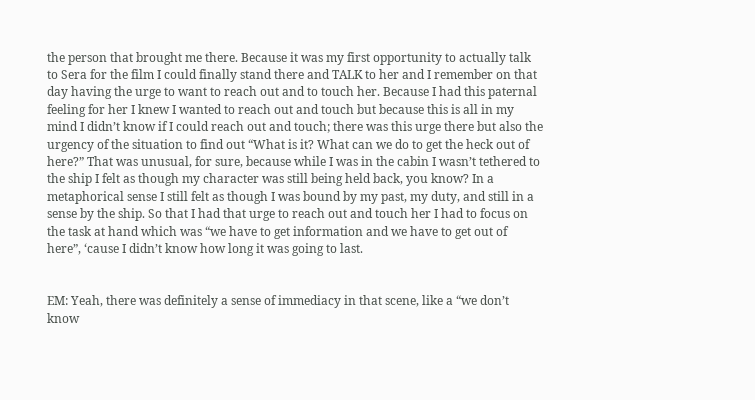the person that brought me there. Because it was my first opportunity to actually talk to Sera for the film I could finally stand there and TALK to her and I remember on that day having the urge to want to reach out and to touch her. Because I had this paternal feeling for her I knew I wanted to reach out and touch but because this is all in my mind I didn’t know if I could reach out and touch; there was this urge there but also the urgency of the situation to find out “What is it? What can we do to get the heck out of here?” That was unusual, for sure, because while I was in the cabin I wasn’t tethered to the ship I felt as though my character was still being held back, you know? In a metaphorical sense I still felt as though I was bound by my past, my duty, and still in a sense by the ship. So that I had that urge to reach out and touch her I had to focus on the task at hand which was “we have to get information and we have to get out of here”, ‘cause I didn’t know how long it was going to last.


EM: Yeah, there was definitely a sense of immediacy in that scene, like a “we don’t know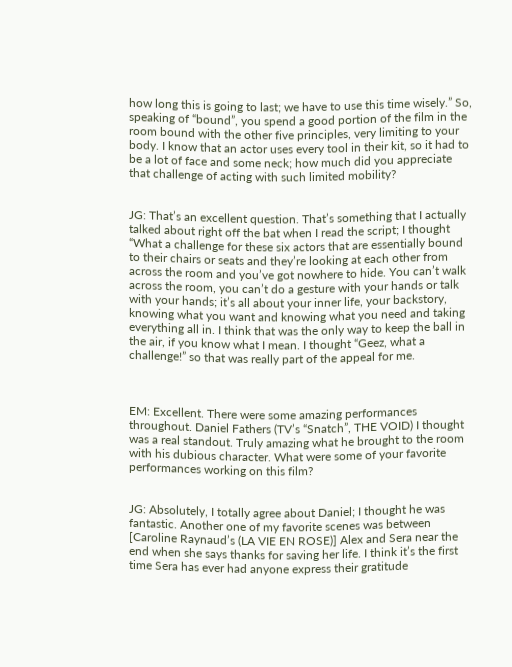how long this is going to last; we have to use this time wisely.” So, speaking of “bound”, you spend a good portion of the film in the room bound with the other five principles, very limiting to your body. I know that an actor uses every tool in their kit, so it had to be a lot of face and some neck; how much did you appreciate that challenge of acting with such limited mobility?


JG: That’s an excellent question. That’s something that I actually talked about right off the bat when I read the script; I thought “What a challenge for these six actors that are essentially bound to their chairs or seats and they’re looking at each other from across the room and you’ve got nowhere to hide. You can’t walk across the room, you can’t do a gesture with your hands or talk with your hands; it’s all about your inner life, your backstory, knowing what you want and knowing what you need and taking everything all in. I think that was the only way to keep the ball in the air, if you know what I mean. I thought “Geez, what a challenge!” so that was really part of the appeal for me.



EM: Excellent. There were some amazing performances throughout. Daniel Fathers (TV’s “Snatch”, THE VOID) I thought was a real standout. Truly amazing what he brought to the room with his dubious character. What were some of your favorite performances working on this film?


JG: Absolutely, I totally agree about Daniel; I thought he was fantastic. Another one of my favorite scenes was between [Caroline Raynaud’s (LA VIE EN ROSE)] Alex and Sera near the end when she says thanks for saving her life. I think it’s the first time Sera has ever had anyone express their gratitude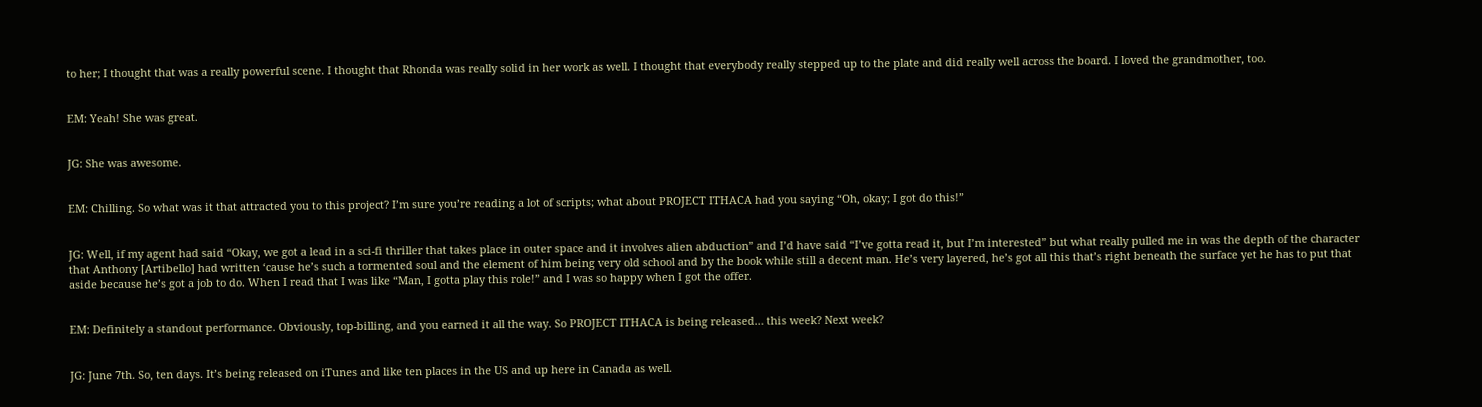to her; I thought that was a really powerful scene. I thought that Rhonda was really solid in her work as well. I thought that everybody really stepped up to the plate and did really well across the board. I loved the grandmother, too.


EM: Yeah! She was great.


JG: She was awesome.


EM: Chilling. So what was it that attracted you to this project? I’m sure you’re reading a lot of scripts; what about PROJECT ITHACA had you saying “Oh, okay; I got do this!”


JG: Well, if my agent had said “Okay, we got a lead in a sci-fi thriller that takes place in outer space and it involves alien abduction” and I’d have said “I’ve gotta read it, but I’m interested” but what really pulled me in was the depth of the character that Anthony [Artibello] had written ‘cause he’s such a tormented soul and the element of him being very old school and by the book while still a decent man. He’s very layered, he’s got all this that’s right beneath the surface yet he has to put that aside because he’s got a job to do. When I read that I was like “Man, I gotta play this role!” and I was so happy when I got the offer.


EM: Definitely a standout performance. Obviously, top-billing, and you earned it all the way. So PROJECT ITHACA is being released… this week? Next week?


JG: June 7th. So, ten days. It’s being released on iTunes and like ten places in the US and up here in Canada as well.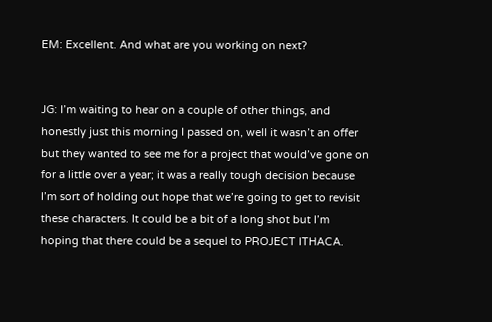EM: Excellent. And what are you working on next?


JG: I’m waiting to hear on a couple of other things, and honestly just this morning I passed on, well it wasn’t an offer but they wanted to see me for a project that would’ve gone on for a little over a year; it was a really tough decision because I’m sort of holding out hope that we’re going to get to revisit these characters. It could be a bit of a long shot but I’m hoping that there could be a sequel to PROJECT ITHACA.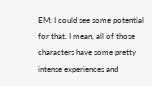EM: I could see some potential for that. I mean, all of those characters have some pretty intense experiences and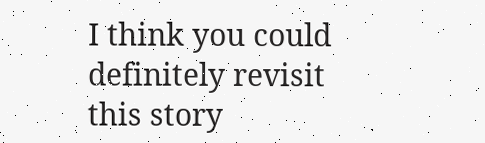I think you could definitely revisit this story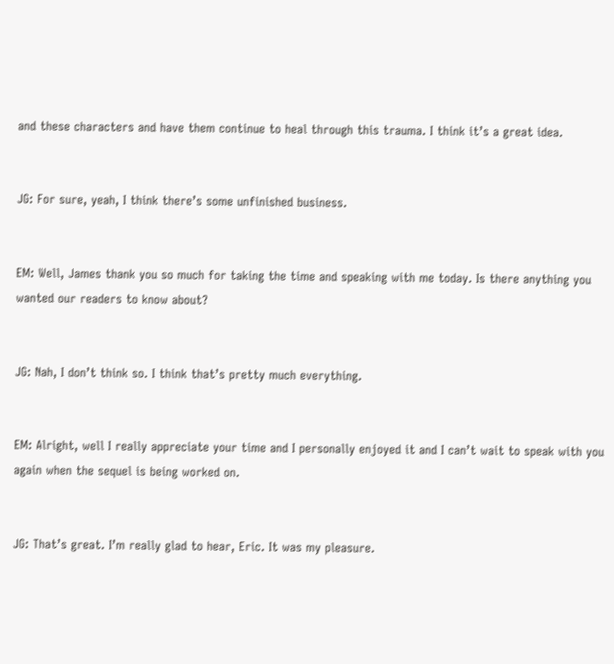and these characters and have them continue to heal through this trauma. I think it’s a great idea.


JG: For sure, yeah, I think there’s some unfinished business.


EM: Well, James thank you so much for taking the time and speaking with me today. Is there anything you wanted our readers to know about?


JG: Nah, I don’t think so. I think that’s pretty much everything.


EM: Alright, well I really appreciate your time and I personally enjoyed it and I can’t wait to speak with you again when the sequel is being worked on.


JG: That’s great. I’m really glad to hear, Eric. It was my pleasure.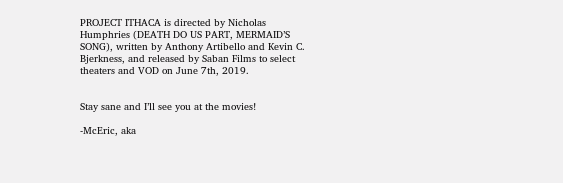PROJECT ITHACA is directed by Nicholas Humphries (DEATH DO US PART, MERMAID’S SONG), written by Anthony Artibello and Kevin C. Bjerkness, and released by Saban Films to select theaters and VOD on June 7th, 2019.


Stay sane and I’ll see you at the movies!

-McEric, aka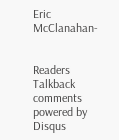Eric McClanahan-


Readers Talkback
comments powered by Disqus